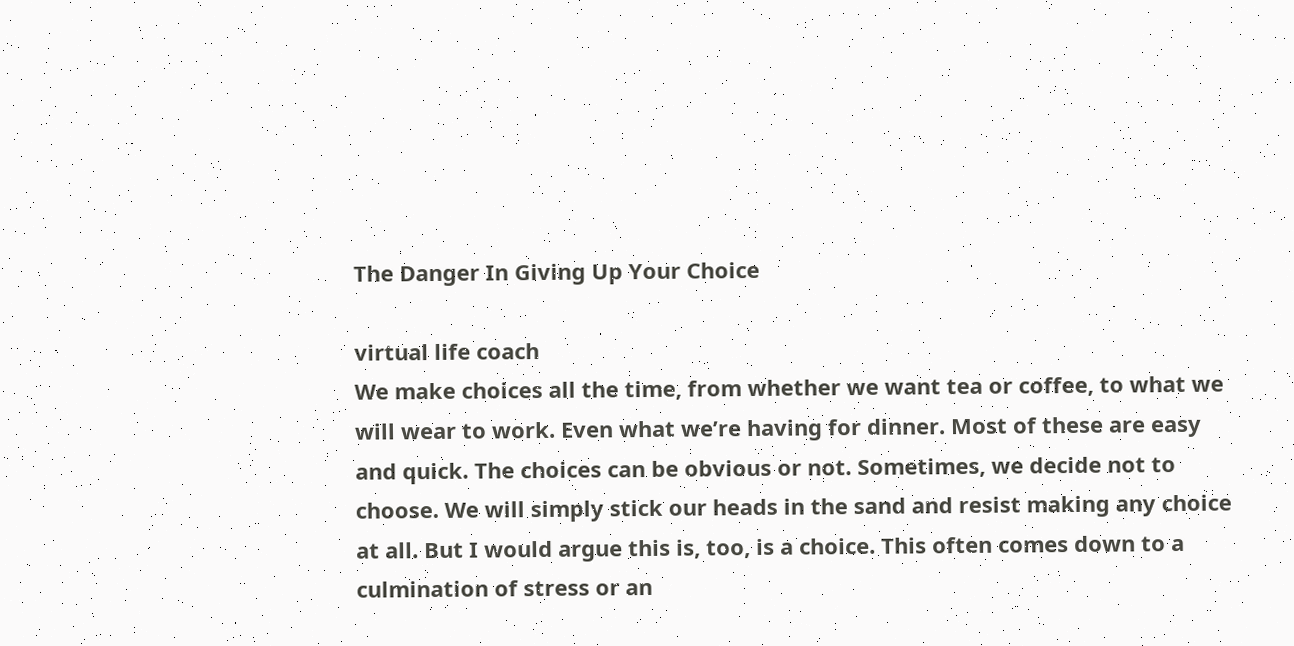The Danger In Giving Up Your Choice

virtual life coach
We make choices all the time, from whether we want tea or coffee, to what we will wear to work. Even what we’re having for dinner. Most of these are easy and quick. The choices can be obvious or not. Sometimes, we decide not to choose. We will simply stick our heads in the sand and resist making any choice at all. But I would argue this is, too, is a choice. This often comes down to a culmination of stress or an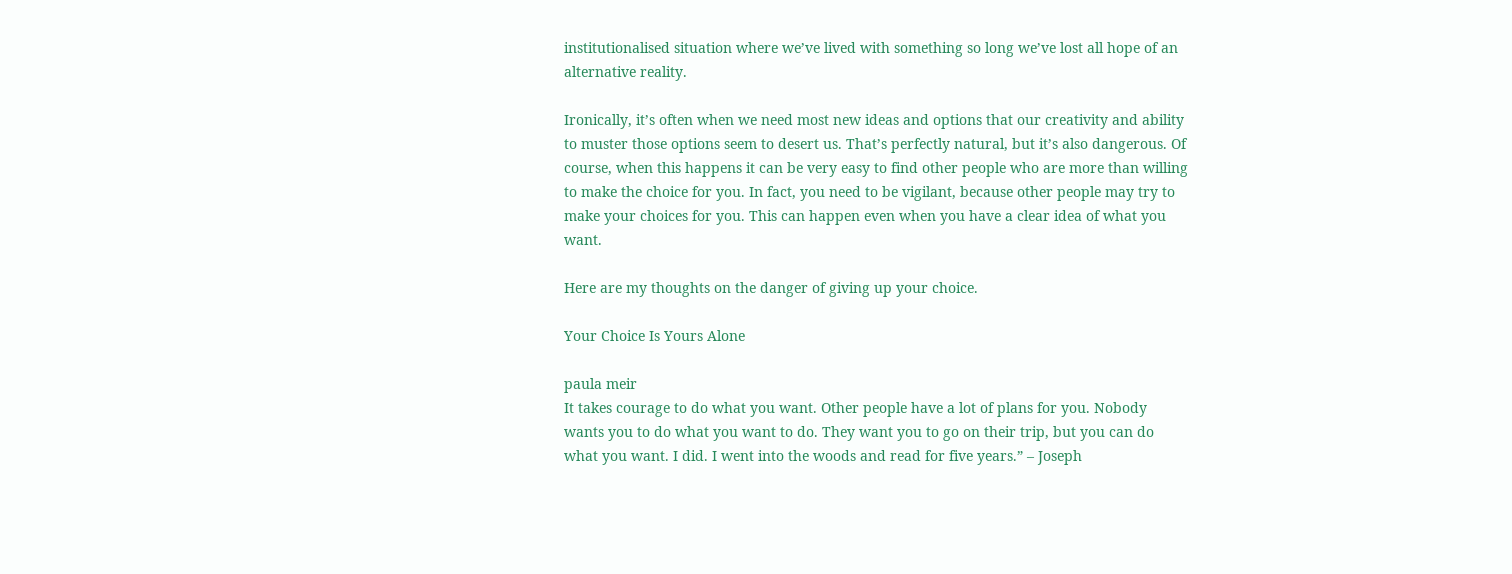institutionalised situation where we’ve lived with something so long we’ve lost all hope of an alternative reality.

Ironically, it’s often when we need most new ideas and options that our creativity and ability to muster those options seem to desert us. That’s perfectly natural, but it’s also dangerous. Of course, when this happens it can be very easy to find other people who are more than willing to make the choice for you. In fact, you need to be vigilant, because other people may try to make your choices for you. This can happen even when you have a clear idea of what you want.

Here are my thoughts on the danger of giving up your choice.

Your Choice Is Yours Alone

paula meir
It takes courage to do what you want. Other people have a lot of plans for you. Nobody wants you to do what you want to do. They want you to go on their trip, but you can do what you want. I did. I went into the woods and read for five years.” – Joseph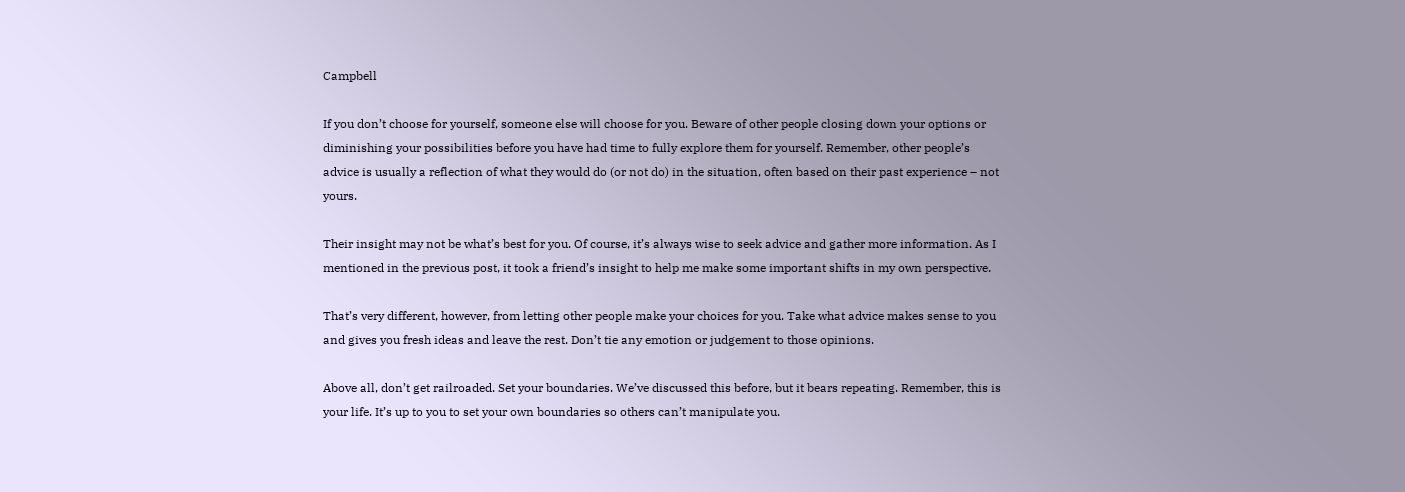Campbell

If you don’t choose for yourself, someone else will choose for you. Beware of other people closing down your options or diminishing your possibilities before you have had time to fully explore them for yourself. Remember, other people’s advice is usually a reflection of what they would do (or not do) in the situation, often based on their past experience – not yours.

Their insight may not be what’s best for you. Of course, it’s always wise to seek advice and gather more information. As I mentioned in the previous post, it took a friend’s insight to help me make some important shifts in my own perspective.

That’s very different, however, from letting other people make your choices for you. Take what advice makes sense to you and gives you fresh ideas and leave the rest. Don’t tie any emotion or judgement to those opinions.

Above all, don’t get railroaded. Set your boundaries. We’ve discussed this before, but it bears repeating. Remember, this is your life. It’s up to you to set your own boundaries so others can’t manipulate you.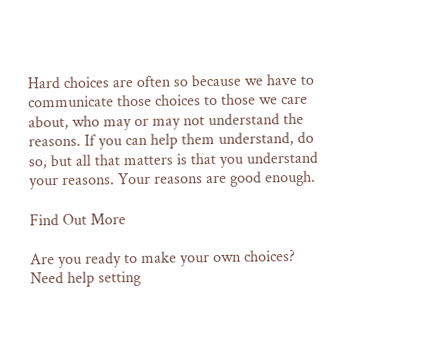Hard choices are often so because we have to communicate those choices to those we care about, who may or may not understand the reasons. If you can help them understand, do so, but all that matters is that you understand your reasons. Your reasons are good enough.

Find Out More

Are you ready to make your own choices? Need help setting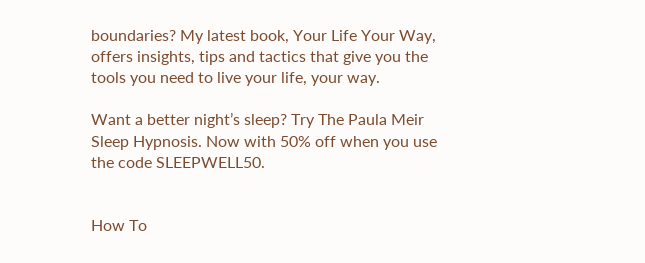boundaries? My latest book, Your Life Your Way, offers insights, tips and tactics that give you the tools you need to live your life, your way.

Want a better night’s sleep? Try The Paula Meir Sleep Hypnosis. Now with 50% off when you use the code SLEEPWELL50.


How To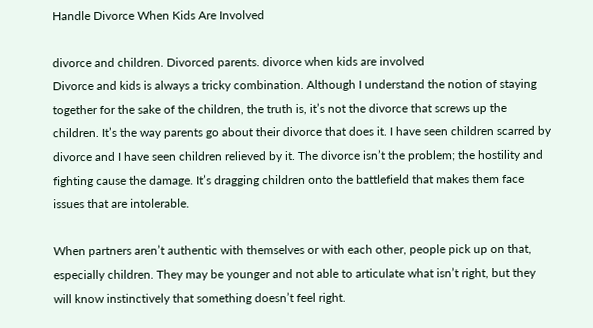Handle Divorce When Kids Are Involved

divorce and children. Divorced parents. divorce when kids are involved
Divorce and kids is always a tricky combination. Although I understand the notion of staying together for the sake of the children, the truth is, it’s not the divorce that screws up the children. It’s the way parents go about their divorce that does it. I have seen children scarred by divorce and I have seen children relieved by it. The divorce isn’t the problem; the hostility and fighting cause the damage. It’s dragging children onto the battlefield that makes them face issues that are intolerable.

When partners aren’t authentic with themselves or with each other, people pick up on that, especially children. They may be younger and not able to articulate what isn’t right, but they will know instinctively that something doesn’t feel right.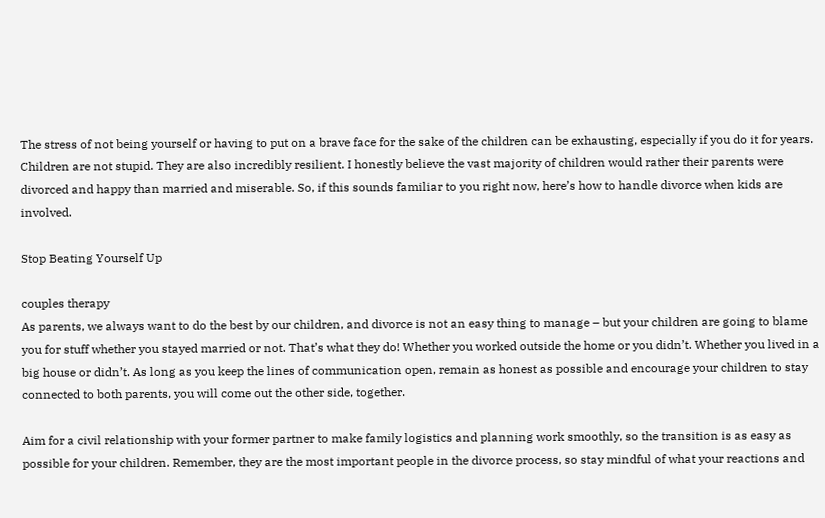The stress of not being yourself or having to put on a brave face for the sake of the children can be exhausting, especially if you do it for years. Children are not stupid. They are also incredibly resilient. I honestly believe the vast majority of children would rather their parents were divorced and happy than married and miserable. So, if this sounds familiar to you right now, here’s how to handle divorce when kids are involved.

Stop Beating Yourself Up

couples therapy
As parents, we always want to do the best by our children, and divorce is not an easy thing to manage – but your children are going to blame you for stuff whether you stayed married or not. That’s what they do! Whether you worked outside the home or you didn’t. Whether you lived in a big house or didn’t. As long as you keep the lines of communication open, remain as honest as possible and encourage your children to stay connected to both parents, you will come out the other side, together.

Aim for a civil relationship with your former partner to make family logistics and planning work smoothly, so the transition is as easy as possible for your children. Remember, they are the most important people in the divorce process, so stay mindful of what your reactions and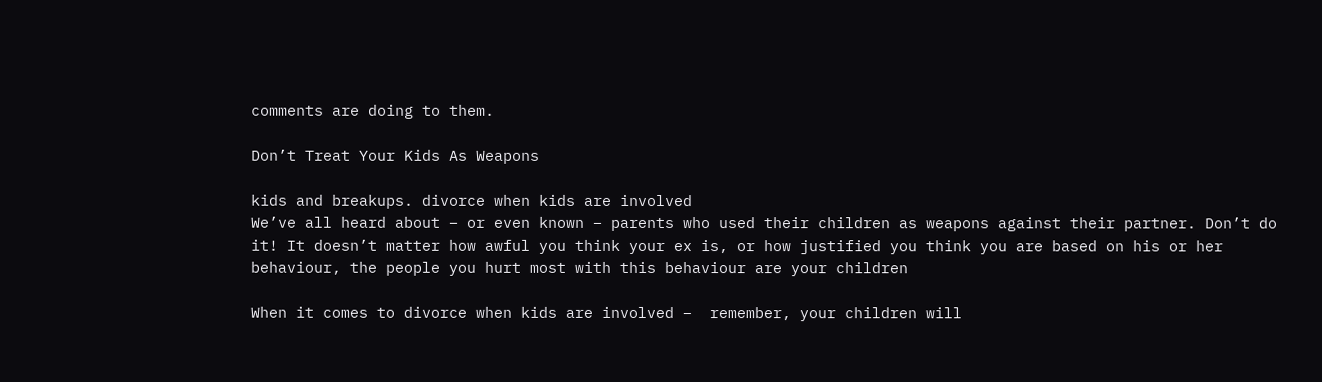comments are doing to them.

Don’t Treat Your Kids As Weapons

kids and breakups. divorce when kids are involved
We’ve all heard about – or even known – parents who used their children as weapons against their partner. Don’t do it! It doesn’t matter how awful you think your ex is, or how justified you think you are based on his or her behaviour, the people you hurt most with this behaviour are your children

When it comes to divorce when kids are involved –  remember, your children will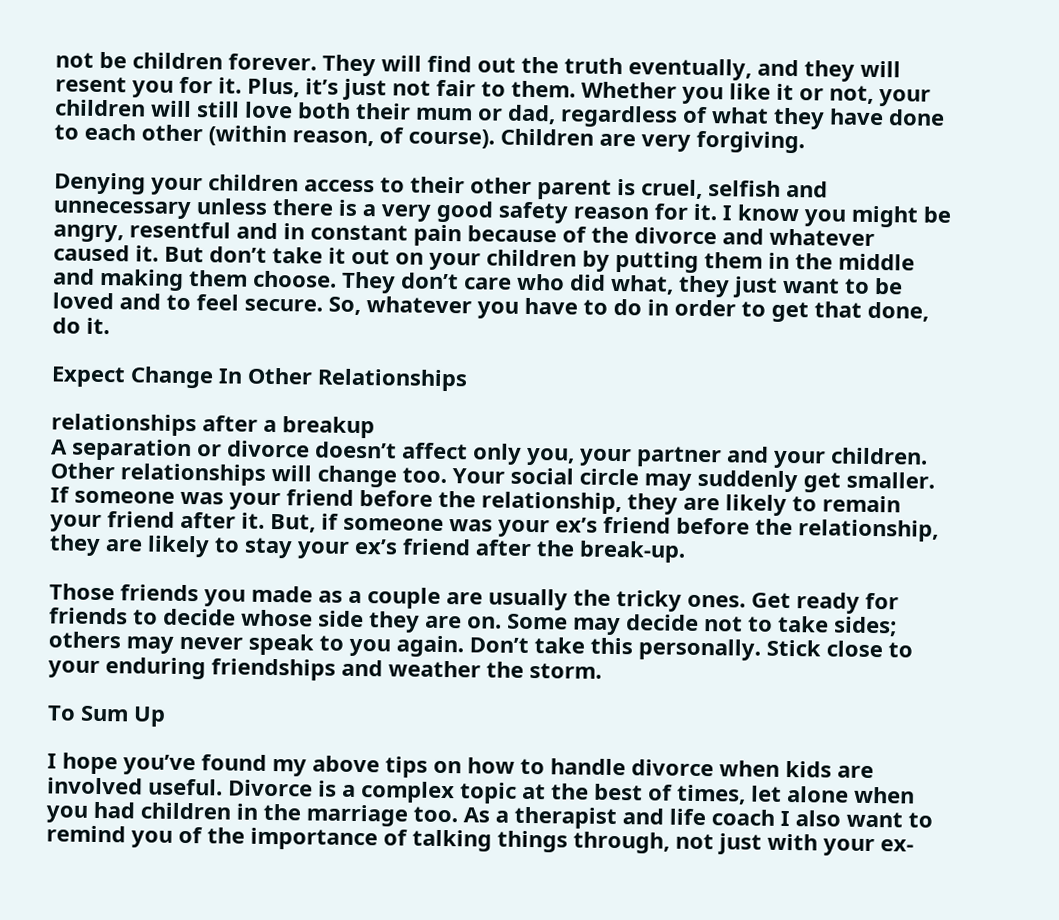not be children forever. They will find out the truth eventually, and they will resent you for it. Plus, it’s just not fair to them. Whether you like it or not, your children will still love both their mum or dad, regardless of what they have done to each other (within reason, of course). Children are very forgiving.

Denying your children access to their other parent is cruel, selfish and unnecessary unless there is a very good safety reason for it. I know you might be angry, resentful and in constant pain because of the divorce and whatever caused it. But don’t take it out on your children by putting them in the middle and making them choose. They don’t care who did what, they just want to be loved and to feel secure. So, whatever you have to do in order to get that done, do it.

Expect Change In Other Relationships

relationships after a breakup
A separation or divorce doesn’t affect only you, your partner and your children. Other relationships will change too. Your social circle may suddenly get smaller. If someone was your friend before the relationship, they are likely to remain your friend after it. But, if someone was your ex’s friend before the relationship, they are likely to stay your ex’s friend after the break-up.

Those friends you made as a couple are usually the tricky ones. Get ready for friends to decide whose side they are on. Some may decide not to take sides; others may never speak to you again. Don’t take this personally. Stick close to your enduring friendships and weather the storm.

To Sum Up

I hope you’ve found my above tips on how to handle divorce when kids are involved useful. Divorce is a complex topic at the best of times, let alone when you had children in the marriage too. As a therapist and life coach I also want to remind you of the importance of talking things through, not just with your ex-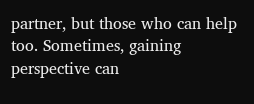partner, but those who can help too. Sometimes, gaining perspective can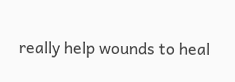really help wounds to heal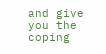and give you the coping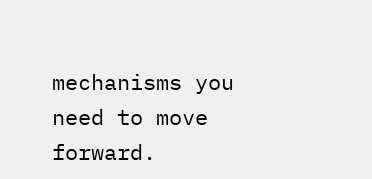mechanisms you need to move forward.